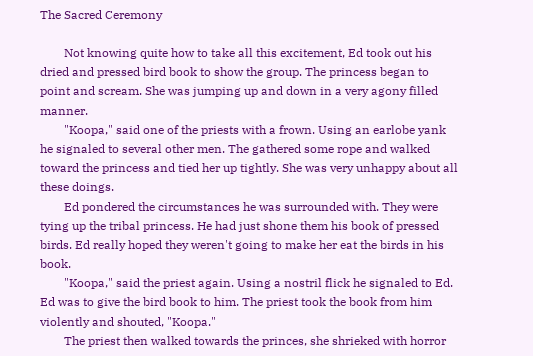The Sacred Ceremony

        Not knowing quite how to take all this excitement, Ed took out his dried and pressed bird book to show the group. The princess began to point and scream. She was jumping up and down in a very agony filled manner.
        "Koopa," said one of the priests with a frown. Using an earlobe yank he signaled to several other men. The gathered some rope and walked toward the princess and tied her up tightly. She was very unhappy about all these doings.
        Ed pondered the circumstances he was surrounded with. They were tying up the tribal princess. He had just shone them his book of pressed birds. Ed really hoped they weren't going to make her eat the birds in his book.
        "Koopa," said the priest again. Using a nostril flick he signaled to Ed. Ed was to give the bird book to him. The priest took the book from him violently and shouted, "Koopa."
        The priest then walked towards the princes, she shrieked with horror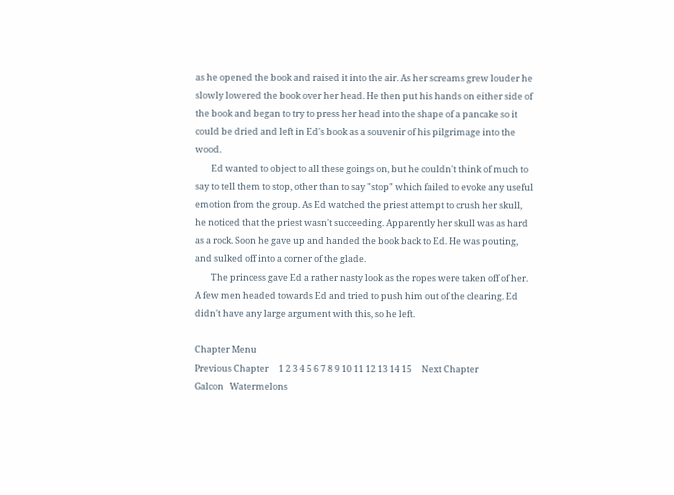as he opened the book and raised it into the air. As her screams grew louder he slowly lowered the book over her head. He then put his hands on either side of the book and began to try to press her head into the shape of a pancake so it could be dried and left in Ed's book as a souvenir of his pilgrimage into the wood.
        Ed wanted to object to all these goings on, but he couldn't think of much to say to tell them to stop, other than to say "stop" which failed to evoke any useful emotion from the group. As Ed watched the priest attempt to crush her skull, he noticed that the priest wasn't succeeding. Apparently her skull was as hard as a rock. Soon he gave up and handed the book back to Ed. He was pouting, and sulked off into a corner of the glade.
        The princess gave Ed a rather nasty look as the ropes were taken off of her. A few men headed towards Ed and tried to push him out of the clearing. Ed didn't have any large argument with this, so he left.

Chapter Menu
Previous Chapter     1 2 3 4 5 6 7 8 9 10 11 12 13 14 15     Next Chapter
Galcon   Watermelons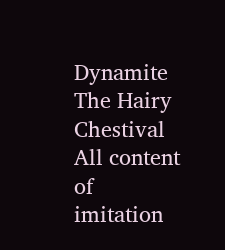Dynamite   The Hairy Chestival
All content of imitation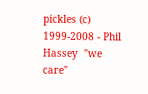pickles (c) 1999-2008 - Phil Hassey  "we care"